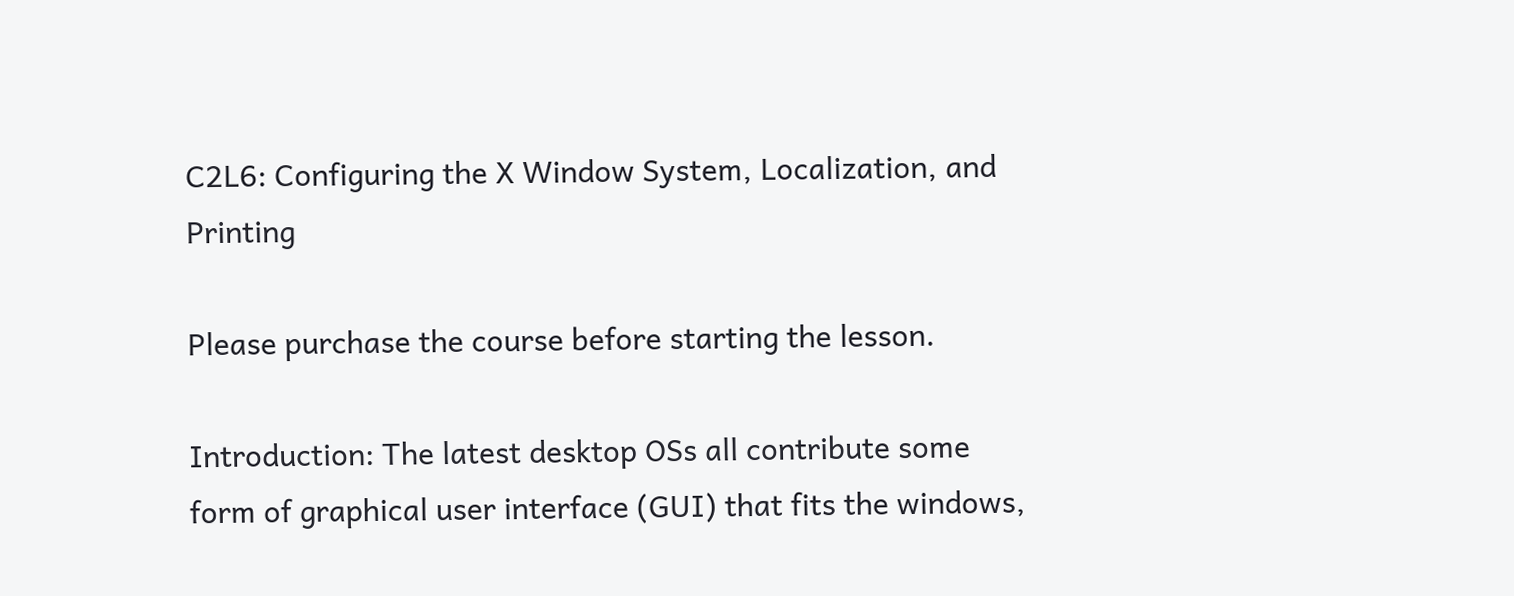C2L6: Configuring the X Window System, Localization, and Printing

Please purchase the course before starting the lesson.

Introduction: The latest desktop OSs all contribute some form of graphical user interface (GUI) that fits the windows,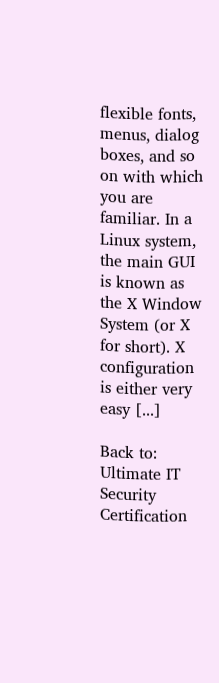flexible fonts, menus, dialog boxes, and so on with which you are familiar. In a Linux system, the main GUI is known as the X Window System (or X for short). X configuration is either very easy [...]

Back to: Ultimate IT Security Certification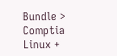Bundle > Comptia Linux +